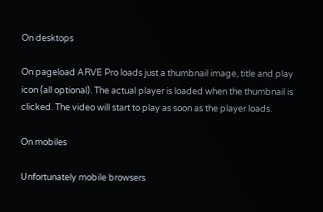On desktops

On pageload ARVE Pro loads just a thumbnail image, title and play icon (all optional). The actual player is loaded when the thumbnail is clicked. The video will start to play as soon as the player loads.

On mobiles

Unfortunately mobile browsers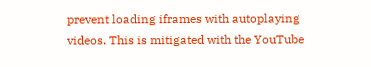prevent loading iframes with autoplaying videos. This is mitigated with the YouTube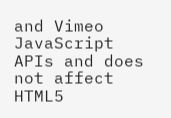and Vimeo JavaScript APIs and does not affect HTML5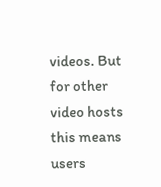videos. But for other video hosts this means users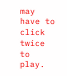may have to click twice to play.